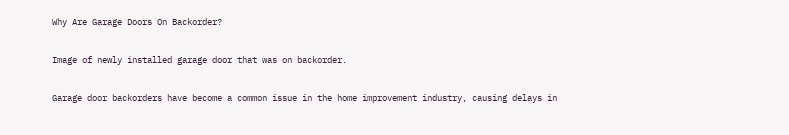Why Are Garage Doors On Backorder?

Image of newly installed garage door that was on backorder.

Garage door backorders have become a common issue in the home improvement industry, causing delays in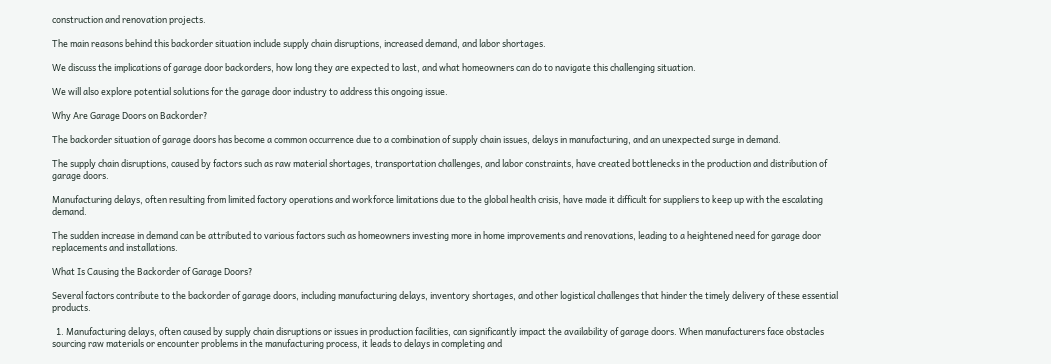construction and renovation projects.

The main reasons behind this backorder situation include supply chain disruptions, increased demand, and labor shortages.

We discuss the implications of garage door backorders, how long they are expected to last, and what homeowners can do to navigate this challenging situation.

We will also explore potential solutions for the garage door industry to address this ongoing issue.

Why Are Garage Doors on Backorder?

The backorder situation of garage doors has become a common occurrence due to a combination of supply chain issues, delays in manufacturing, and an unexpected surge in demand.

The supply chain disruptions, caused by factors such as raw material shortages, transportation challenges, and labor constraints, have created bottlenecks in the production and distribution of garage doors.

Manufacturing delays, often resulting from limited factory operations and workforce limitations due to the global health crisis, have made it difficult for suppliers to keep up with the escalating demand.

The sudden increase in demand can be attributed to various factors such as homeowners investing more in home improvements and renovations, leading to a heightened need for garage door replacements and installations.

What Is Causing the Backorder of Garage Doors?

Several factors contribute to the backorder of garage doors, including manufacturing delays, inventory shortages, and other logistical challenges that hinder the timely delivery of these essential products.

  1. Manufacturing delays, often caused by supply chain disruptions or issues in production facilities, can significantly impact the availability of garage doors. When manufacturers face obstacles sourcing raw materials or encounter problems in the manufacturing process, it leads to delays in completing and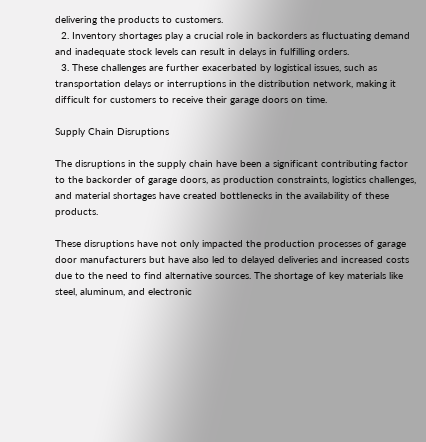delivering the products to customers.
  2. Inventory shortages play a crucial role in backorders as fluctuating demand and inadequate stock levels can result in delays in fulfilling orders.
  3. These challenges are further exacerbated by logistical issues, such as transportation delays or interruptions in the distribution network, making it difficult for customers to receive their garage doors on time.

Supply Chain Disruptions

The disruptions in the supply chain have been a significant contributing factor to the backorder of garage doors, as production constraints, logistics challenges, and material shortages have created bottlenecks in the availability of these products.

These disruptions have not only impacted the production processes of garage door manufacturers but have also led to delayed deliveries and increased costs due to the need to find alternative sources. The shortage of key materials like steel, aluminum, and electronic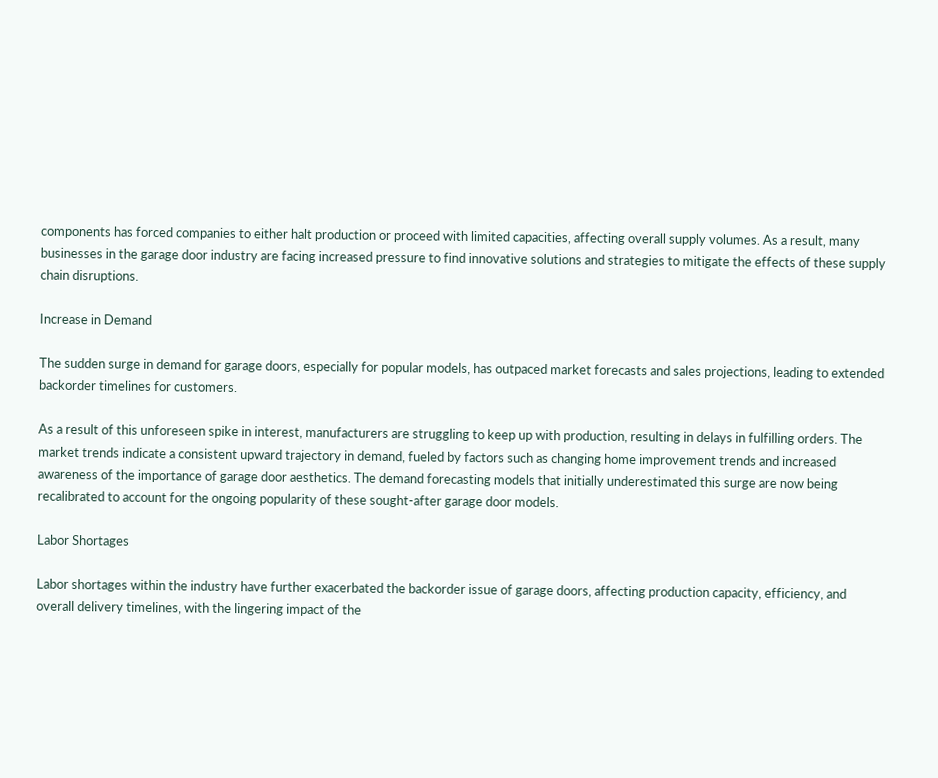components has forced companies to either halt production or proceed with limited capacities, affecting overall supply volumes. As a result, many businesses in the garage door industry are facing increased pressure to find innovative solutions and strategies to mitigate the effects of these supply chain disruptions.

Increase in Demand

The sudden surge in demand for garage doors, especially for popular models, has outpaced market forecasts and sales projections, leading to extended backorder timelines for customers.

As a result of this unforeseen spike in interest, manufacturers are struggling to keep up with production, resulting in delays in fulfilling orders. The market trends indicate a consistent upward trajectory in demand, fueled by factors such as changing home improvement trends and increased awareness of the importance of garage door aesthetics. The demand forecasting models that initially underestimated this surge are now being recalibrated to account for the ongoing popularity of these sought-after garage door models.

Labor Shortages

Labor shortages within the industry have further exacerbated the backorder issue of garage doors, affecting production capacity, efficiency, and overall delivery timelines, with the lingering impact of the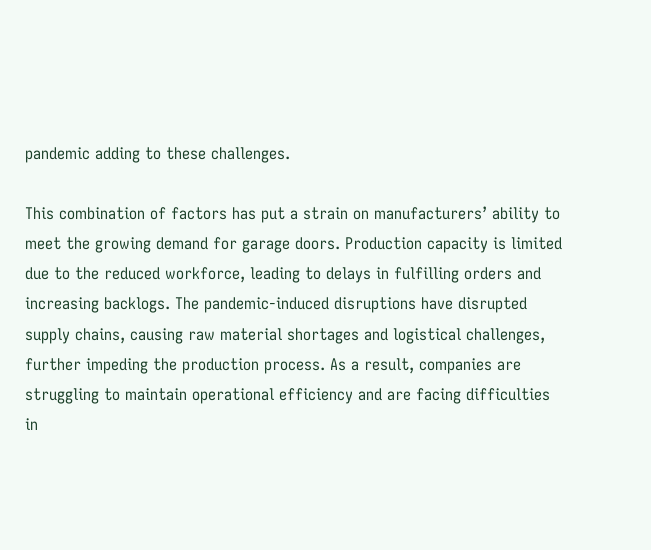pandemic adding to these challenges.

This combination of factors has put a strain on manufacturers’ ability to meet the growing demand for garage doors. Production capacity is limited due to the reduced workforce, leading to delays in fulfilling orders and increasing backlogs. The pandemic-induced disruptions have disrupted supply chains, causing raw material shortages and logistical challenges, further impeding the production process. As a result, companies are struggling to maintain operational efficiency and are facing difficulties in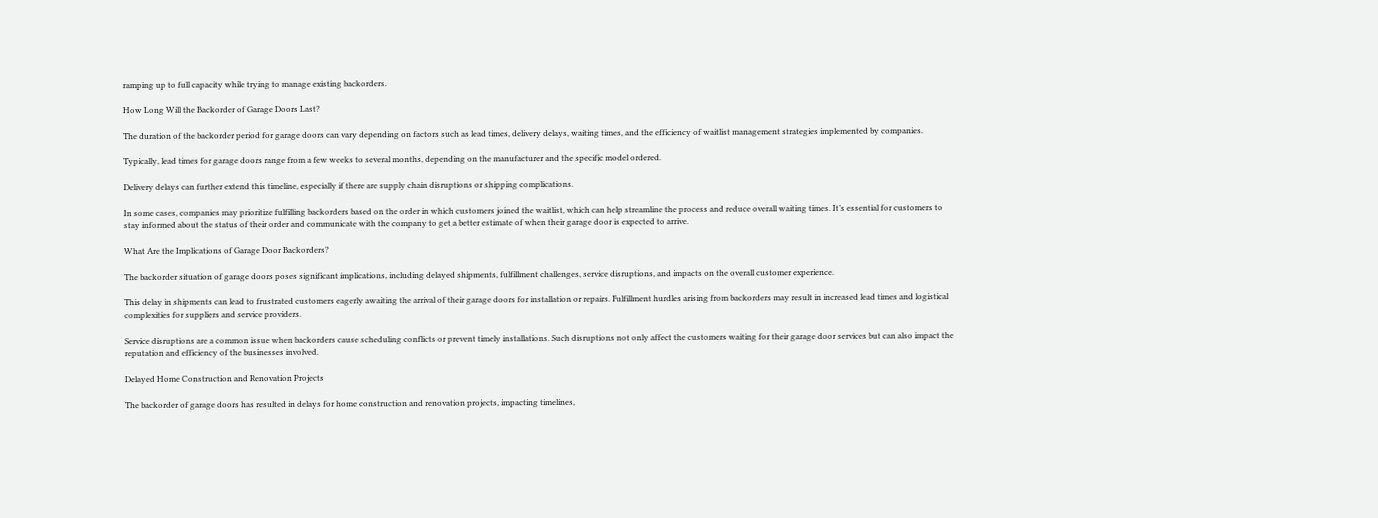ramping up to full capacity while trying to manage existing backorders.

How Long Will the Backorder of Garage Doors Last?

The duration of the backorder period for garage doors can vary depending on factors such as lead times, delivery delays, waiting times, and the efficiency of waitlist management strategies implemented by companies.

Typically, lead times for garage doors range from a few weeks to several months, depending on the manufacturer and the specific model ordered.

Delivery delays can further extend this timeline, especially if there are supply chain disruptions or shipping complications.

In some cases, companies may prioritize fulfilling backorders based on the order in which customers joined the waitlist, which can help streamline the process and reduce overall waiting times. It’s essential for customers to stay informed about the status of their order and communicate with the company to get a better estimate of when their garage door is expected to arrive.

What Are the Implications of Garage Door Backorders?

The backorder situation of garage doors poses significant implications, including delayed shipments, fulfillment challenges, service disruptions, and impacts on the overall customer experience.

This delay in shipments can lead to frustrated customers eagerly awaiting the arrival of their garage doors for installation or repairs. Fulfillment hurdles arising from backorders may result in increased lead times and logistical complexities for suppliers and service providers.

Service disruptions are a common issue when backorders cause scheduling conflicts or prevent timely installations. Such disruptions not only affect the customers waiting for their garage door services but can also impact the reputation and efficiency of the businesses involved.

Delayed Home Construction and Renovation Projects

The backorder of garage doors has resulted in delays for home construction and renovation projects, impacting timelines,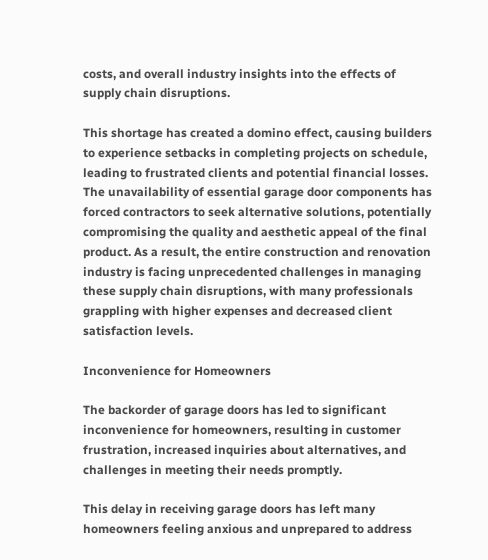costs, and overall industry insights into the effects of supply chain disruptions.

This shortage has created a domino effect, causing builders to experience setbacks in completing projects on schedule, leading to frustrated clients and potential financial losses. The unavailability of essential garage door components has forced contractors to seek alternative solutions, potentially compromising the quality and aesthetic appeal of the final product. As a result, the entire construction and renovation industry is facing unprecedented challenges in managing these supply chain disruptions, with many professionals grappling with higher expenses and decreased client satisfaction levels.

Inconvenience for Homeowners

The backorder of garage doors has led to significant inconvenience for homeowners, resulting in customer frustration, increased inquiries about alternatives, and challenges in meeting their needs promptly.

This delay in receiving garage doors has left many homeowners feeling anxious and unprepared to address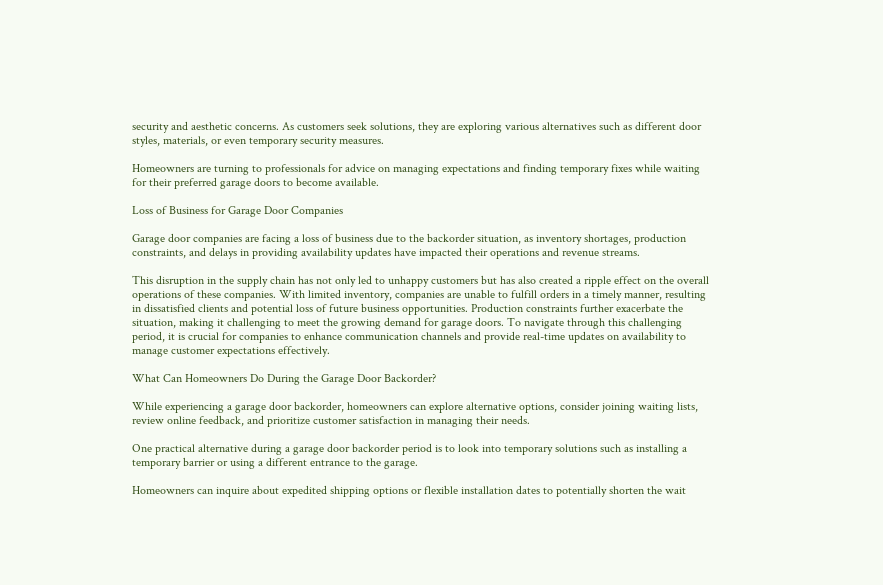security and aesthetic concerns. As customers seek solutions, they are exploring various alternatives such as different door styles, materials, or even temporary security measures.

Homeowners are turning to professionals for advice on managing expectations and finding temporary fixes while waiting for their preferred garage doors to become available.

Loss of Business for Garage Door Companies

Garage door companies are facing a loss of business due to the backorder situation, as inventory shortages, production constraints, and delays in providing availability updates have impacted their operations and revenue streams.

This disruption in the supply chain has not only led to unhappy customers but has also created a ripple effect on the overall operations of these companies. With limited inventory, companies are unable to fulfill orders in a timely manner, resulting in dissatisfied clients and potential loss of future business opportunities. Production constraints further exacerbate the situation, making it challenging to meet the growing demand for garage doors. To navigate through this challenging period, it is crucial for companies to enhance communication channels and provide real-time updates on availability to manage customer expectations effectively.

What Can Homeowners Do During the Garage Door Backorder?

While experiencing a garage door backorder, homeowners can explore alternative options, consider joining waiting lists, review online feedback, and prioritize customer satisfaction in managing their needs.

One practical alternative during a garage door backorder period is to look into temporary solutions such as installing a temporary barrier or using a different entrance to the garage.

Homeowners can inquire about expedited shipping options or flexible installation dates to potentially shorten the wait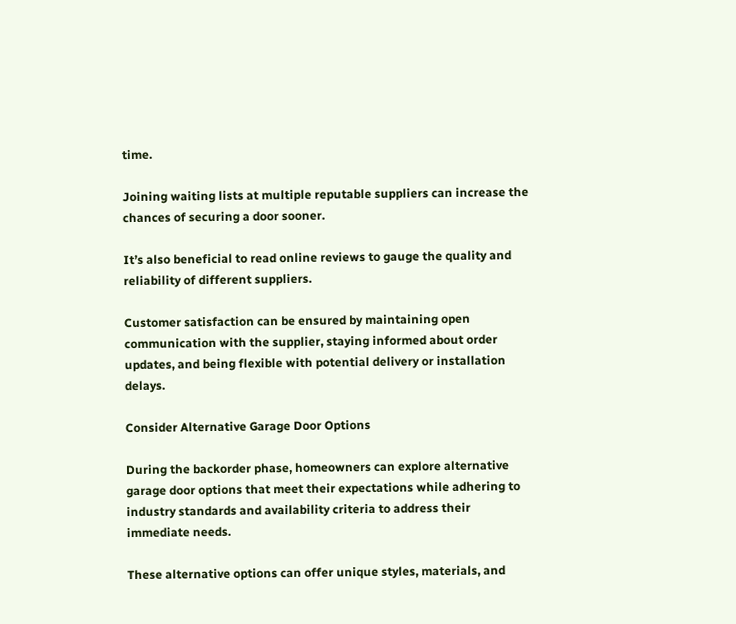time.

Joining waiting lists at multiple reputable suppliers can increase the chances of securing a door sooner.

It’s also beneficial to read online reviews to gauge the quality and reliability of different suppliers.

Customer satisfaction can be ensured by maintaining open communication with the supplier, staying informed about order updates, and being flexible with potential delivery or installation delays.

Consider Alternative Garage Door Options

During the backorder phase, homeowners can explore alternative garage door options that meet their expectations while adhering to industry standards and availability criteria to address their immediate needs.

These alternative options can offer unique styles, materials, and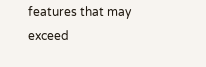features that may exceed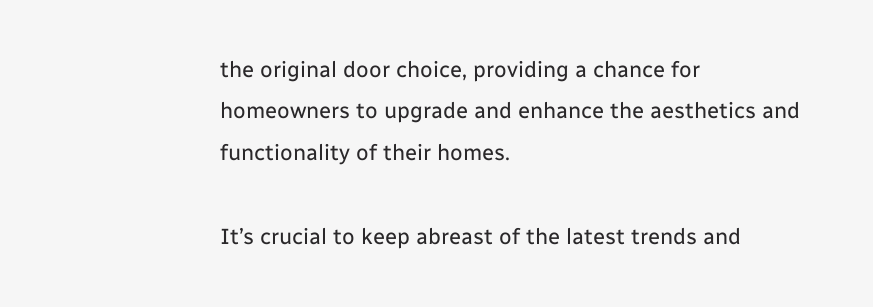the original door choice, providing a chance for homeowners to upgrade and enhance the aesthetics and functionality of their homes.

It’s crucial to keep abreast of the latest trends and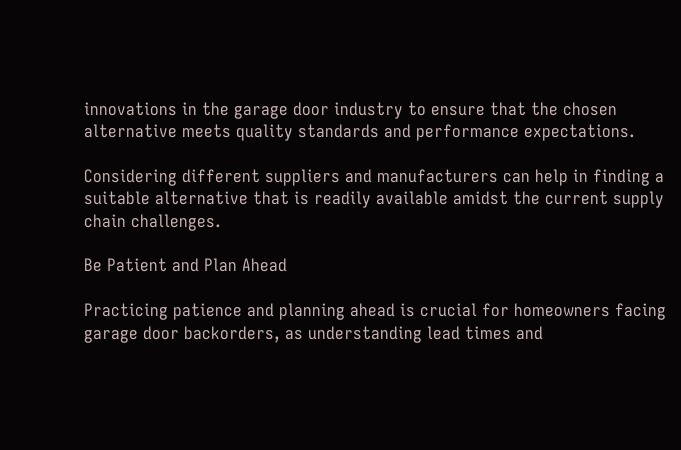innovations in the garage door industry to ensure that the chosen alternative meets quality standards and performance expectations.

Considering different suppliers and manufacturers can help in finding a suitable alternative that is readily available amidst the current supply chain challenges.

Be Patient and Plan Ahead

Practicing patience and planning ahead is crucial for homeowners facing garage door backorders, as understanding lead times and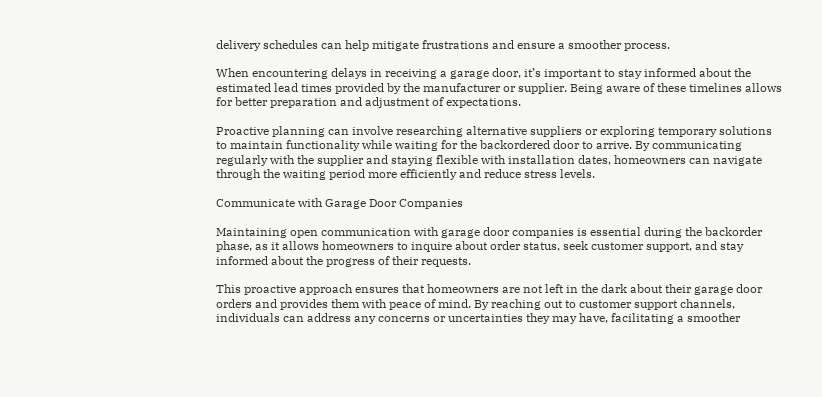delivery schedules can help mitigate frustrations and ensure a smoother process.

When encountering delays in receiving a garage door, it’s important to stay informed about the estimated lead times provided by the manufacturer or supplier. Being aware of these timelines allows for better preparation and adjustment of expectations.

Proactive planning can involve researching alternative suppliers or exploring temporary solutions to maintain functionality while waiting for the backordered door to arrive. By communicating regularly with the supplier and staying flexible with installation dates, homeowners can navigate through the waiting period more efficiently and reduce stress levels.

Communicate with Garage Door Companies

Maintaining open communication with garage door companies is essential during the backorder phase, as it allows homeowners to inquire about order status, seek customer support, and stay informed about the progress of their requests.

This proactive approach ensures that homeowners are not left in the dark about their garage door orders and provides them with peace of mind. By reaching out to customer support channels, individuals can address any concerns or uncertainties they may have, facilitating a smoother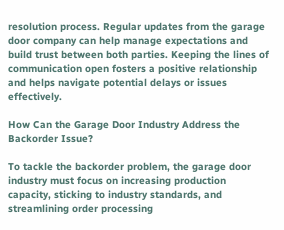resolution process. Regular updates from the garage door company can help manage expectations and build trust between both parties. Keeping the lines of communication open fosters a positive relationship and helps navigate potential delays or issues effectively.

How Can the Garage Door Industry Address the Backorder Issue?

To tackle the backorder problem, the garage door industry must focus on increasing production capacity, sticking to industry standards, and streamlining order processing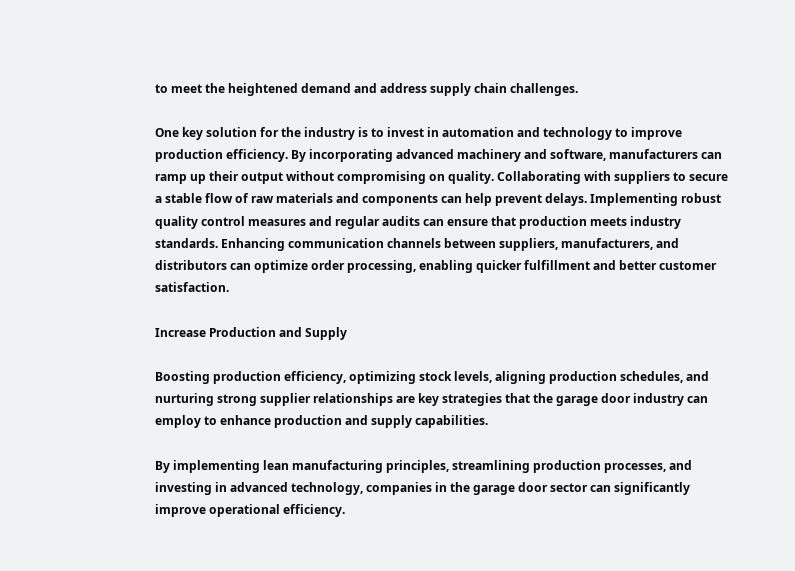to meet the heightened demand and address supply chain challenges.

One key solution for the industry is to invest in automation and technology to improve production efficiency. By incorporating advanced machinery and software, manufacturers can ramp up their output without compromising on quality. Collaborating with suppliers to secure a stable flow of raw materials and components can help prevent delays. Implementing robust quality control measures and regular audits can ensure that production meets industry standards. Enhancing communication channels between suppliers, manufacturers, and distributors can optimize order processing, enabling quicker fulfillment and better customer satisfaction.

Increase Production and Supply

Boosting production efficiency, optimizing stock levels, aligning production schedules, and nurturing strong supplier relationships are key strategies that the garage door industry can employ to enhance production and supply capabilities.

By implementing lean manufacturing principles, streamlining production processes, and investing in advanced technology, companies in the garage door sector can significantly improve operational efficiency.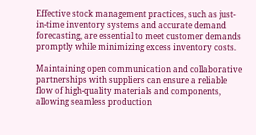Effective stock management practices, such as just-in-time inventory systems and accurate demand forecasting, are essential to meet customer demands promptly while minimizing excess inventory costs.

Maintaining open communication and collaborative partnerships with suppliers can ensure a reliable flow of high-quality materials and components, allowing seamless production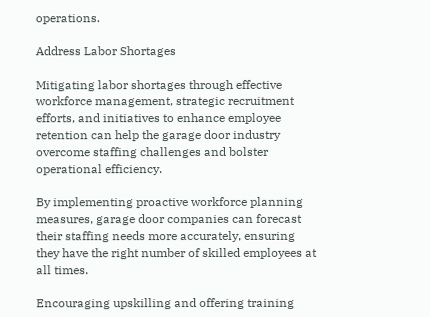operations.

Address Labor Shortages

Mitigating labor shortages through effective workforce management, strategic recruitment efforts, and initiatives to enhance employee retention can help the garage door industry overcome staffing challenges and bolster operational efficiency.

By implementing proactive workforce planning measures, garage door companies can forecast their staffing needs more accurately, ensuring they have the right number of skilled employees at all times.

Encouraging upskilling and offering training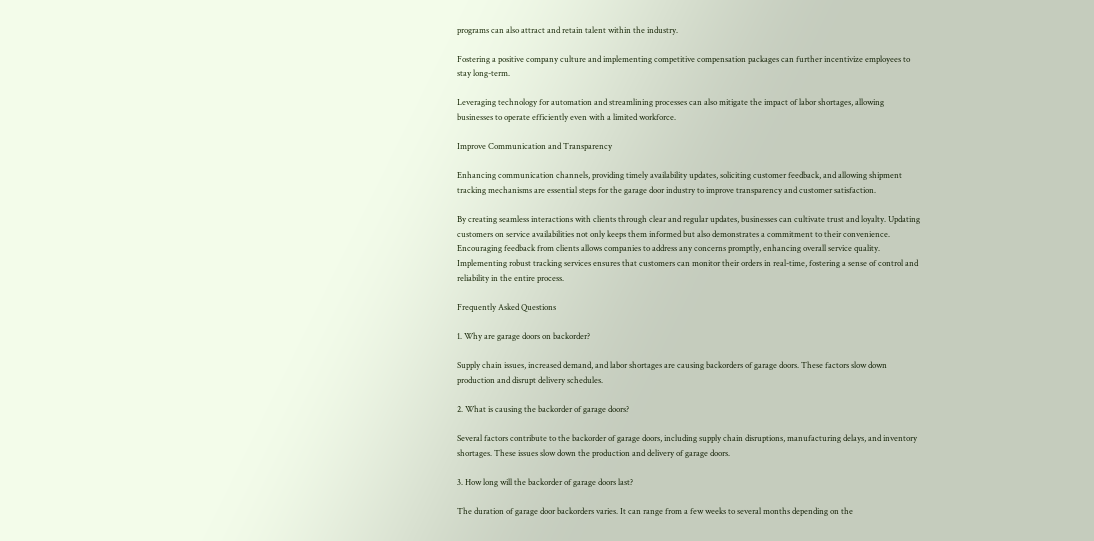programs can also attract and retain talent within the industry.

Fostering a positive company culture and implementing competitive compensation packages can further incentivize employees to stay long-term.

Leveraging technology for automation and streamlining processes can also mitigate the impact of labor shortages, allowing businesses to operate efficiently even with a limited workforce.

Improve Communication and Transparency

Enhancing communication channels, providing timely availability updates, soliciting customer feedback, and allowing shipment tracking mechanisms are essential steps for the garage door industry to improve transparency and customer satisfaction.

By creating seamless interactions with clients through clear and regular updates, businesses can cultivate trust and loyalty. Updating customers on service availabilities not only keeps them informed but also demonstrates a commitment to their convenience. Encouraging feedback from clients allows companies to address any concerns promptly, enhancing overall service quality. Implementing robust tracking services ensures that customers can monitor their orders in real-time, fostering a sense of control and reliability in the entire process.

Frequently Asked Questions

1. Why are garage doors on backorder?

Supply chain issues, increased demand, and labor shortages are causing backorders of garage doors. These factors slow down production and disrupt delivery schedules.

2. What is causing the backorder of garage doors?

Several factors contribute to the backorder of garage doors, including supply chain disruptions, manufacturing delays, and inventory shortages. These issues slow down the production and delivery of garage doors.

3. How long will the backorder of garage doors last?

The duration of garage door backorders varies. It can range from a few weeks to several months depending on the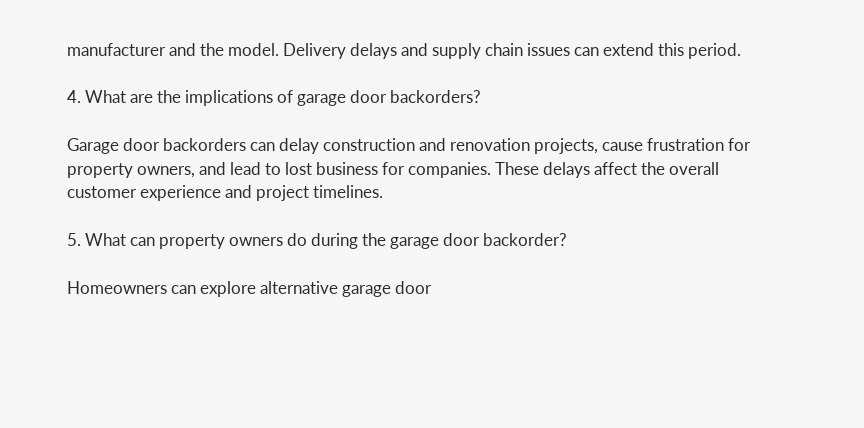manufacturer and the model. Delivery delays and supply chain issues can extend this period.

4. What are the implications of garage door backorders?

Garage door backorders can delay construction and renovation projects, cause frustration for property owners, and lead to lost business for companies. These delays affect the overall customer experience and project timelines.

5. What can property owners do during the garage door backorder?

Homeowners can explore alternative garage door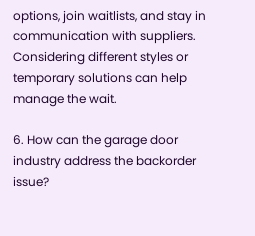options, join waitlists, and stay in communication with suppliers. Considering different styles or temporary solutions can help manage the wait.

6. How can the garage door industry address the backorder issue?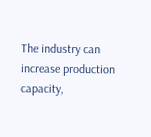The industry can increase production capacity,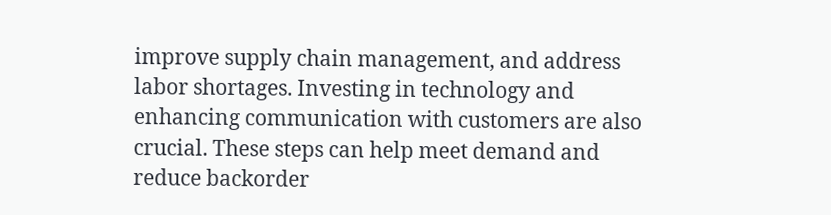improve supply chain management, and address labor shortages. Investing in technology and enhancing communication with customers are also crucial. These steps can help meet demand and reduce backorder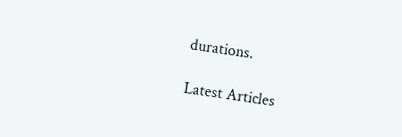durations.

Latest Articles